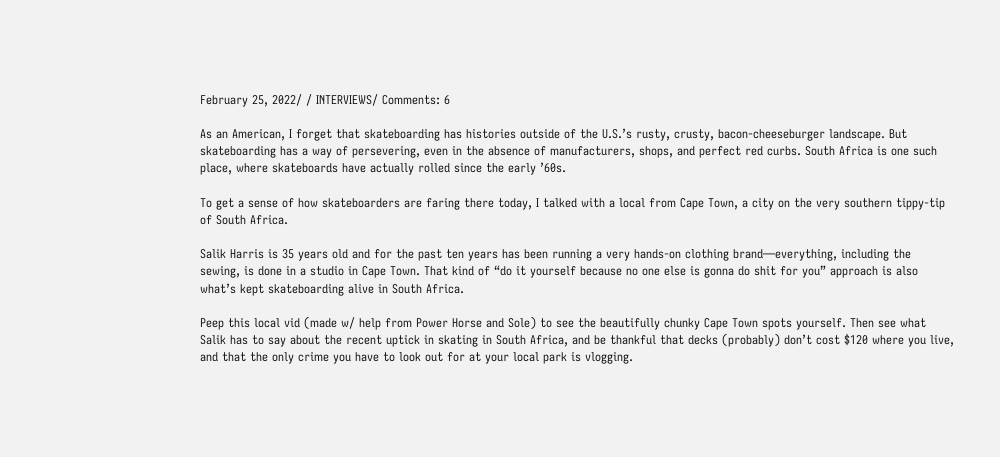February 25, 2022/ / INTERVIEWS/ Comments: 6

As an American, I forget that skateboarding has histories outside of the U.S.’s rusty, crusty, bacon-cheeseburger landscape. But skateboarding has a way of persevering, even in the absence of manufacturers, shops, and perfect red curbs. South Africa is one such place, where skateboards have actually rolled since the early ’60s.

To get a sense of how skateboarders are faring there today, I talked with a local from Cape Town, a city on the very southern tippy-tip of South Africa.

Salik Harris is 35 years old and for the past ten years has been running a very hands-on clothing brand—everything, including the sewing, is done in a studio in Cape Town. That kind of “do it yourself because no one else is gonna do shit for you” approach is also what’s kept skateboarding alive in South Africa.

Peep this local vid (made w/ help from Power Horse and Sole) to see the beautifully chunky Cape Town spots yourself. Then see what Salik has to say about the recent uptick in skating in South Africa, and be thankful that decks (probably) don’t cost $120 where you live, and that the only crime you have to look out for at your local park is vlogging.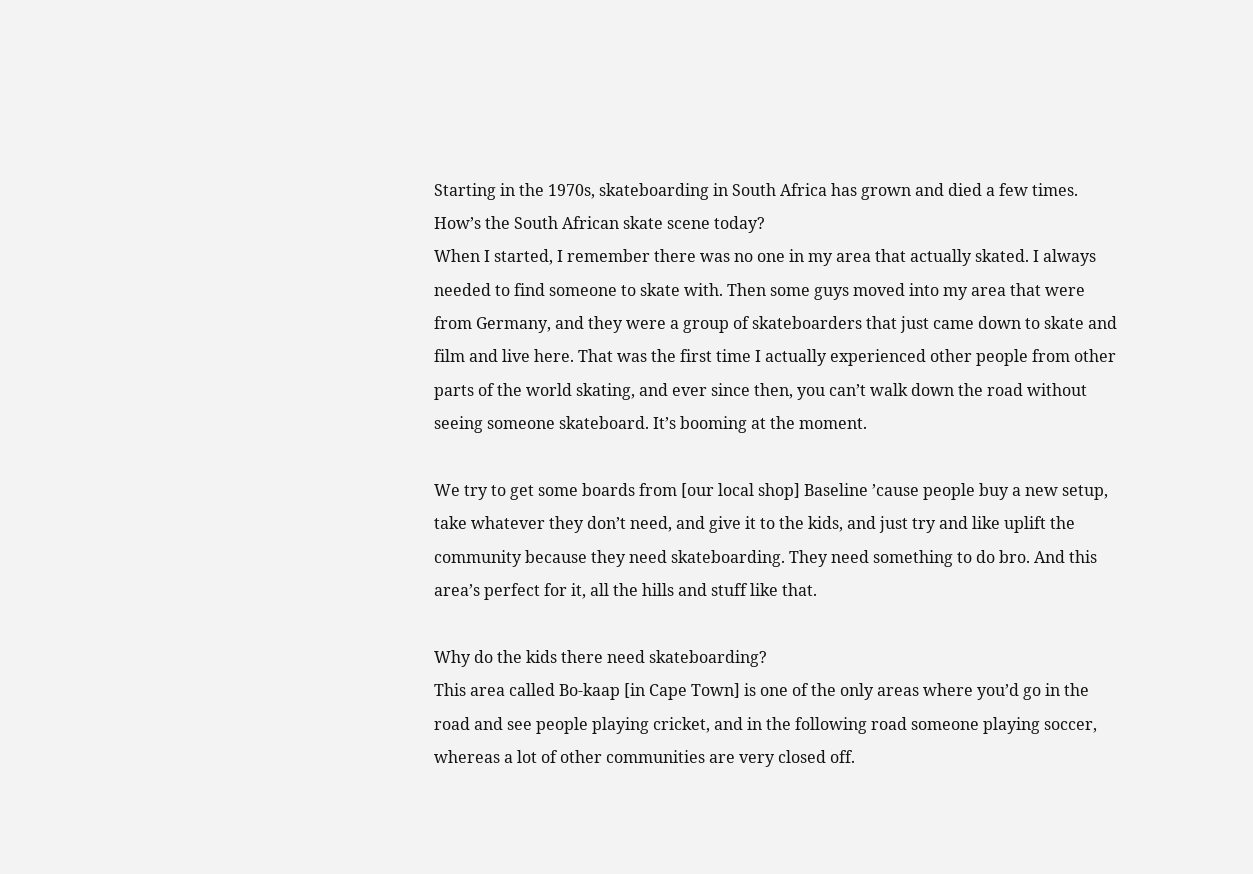Starting in the 1970s, skateboarding in South Africa has grown and died a few times. How’s the South African skate scene today?
When I started, I remember there was no one in my area that actually skated. I always needed to find someone to skate with. Then some guys moved into my area that were from Germany, and they were a group of skateboarders that just came down to skate and film and live here. That was the first time I actually experienced other people from other parts of the world skating, and ever since then, you can’t walk down the road without seeing someone skateboard. It’s booming at the moment.

We try to get some boards from [our local shop] Baseline ’cause people buy a new setup, take whatever they don’t need, and give it to the kids, and just try and like uplift the community because they need skateboarding. They need something to do bro. And this area’s perfect for it, all the hills and stuff like that.

Why do the kids there need skateboarding?
This area called Bo-kaap [in Cape Town] is one of the only areas where you’d go in the road and see people playing cricket, and in the following road someone playing soccer, whereas a lot of other communities are very closed off.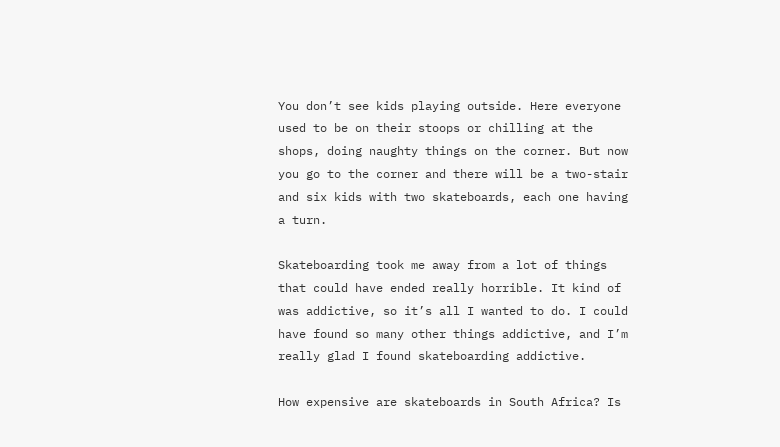You don’t see kids playing outside. Here everyone used to be on their stoops or chilling at the shops, doing naughty things on the corner. But now you go to the corner and there will be a two-stair and six kids with two skateboards, each one having a turn.

Skateboarding took me away from a lot of things that could have ended really horrible. It kind of was addictive, so it’s all I wanted to do. I could have found so many other things addictive, and I’m really glad I found skateboarding addictive.

How expensive are skateboards in South Africa? Is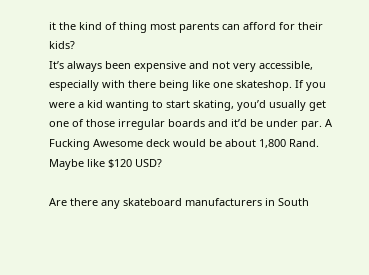it the kind of thing most parents can afford for their kids?
It’s always been expensive and not very accessible, especially with there being like one skateshop. If you were a kid wanting to start skating, you’d usually get one of those irregular boards and it’d be under par. A Fucking Awesome deck would be about 1,800 Rand. Maybe like $120 USD?

Are there any skateboard manufacturers in South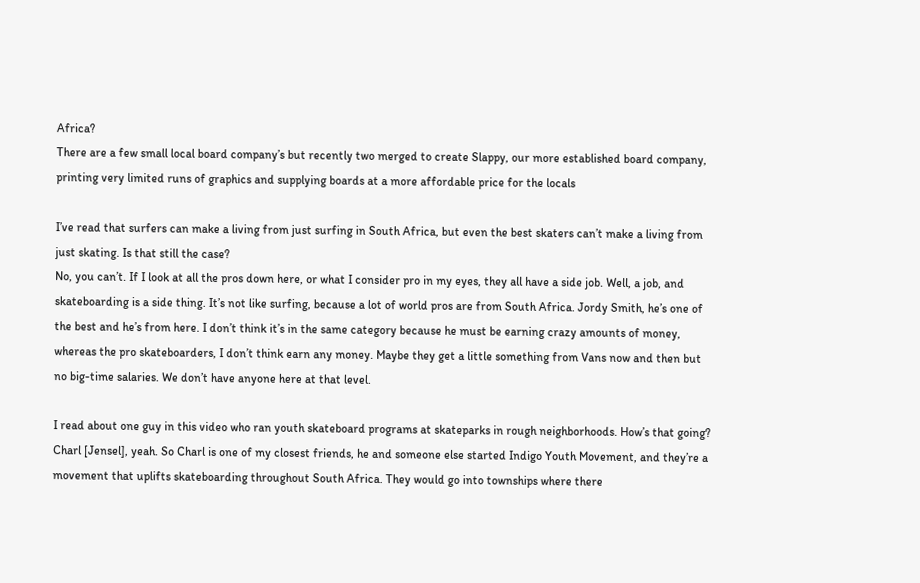Africa?
There are a few small local board company’s but recently two merged to create Slappy, our more established board company, printing very limited runs of graphics and supplying boards at a more affordable price for the locals

I’ve read that surfers can make a living from just surfing in South Africa, but even the best skaters can’t make a living from just skating. Is that still the case?
No, you can’t. If I look at all the pros down here, or what I consider pro in my eyes, they all have a side job. Well, a job, and skateboarding is a side thing. It’s not like surfing, because a lot of world pros are from South Africa. Jordy Smith, he’s one of the best and he’s from here. I don’t think it’s in the same category because he must be earning crazy amounts of money, whereas the pro skateboarders, I don’t think earn any money. Maybe they get a little something from Vans now and then but no big-time salaries. We don’t have anyone here at that level.

I read about one guy in this video who ran youth skateboard programs at skateparks in rough neighborhoods. How’s that going?
Charl [Jensel], yeah. So Charl is one of my closest friends, he and someone else started Indigo Youth Movement, and they’re a movement that uplifts skateboarding throughout South Africa. They would go into townships where there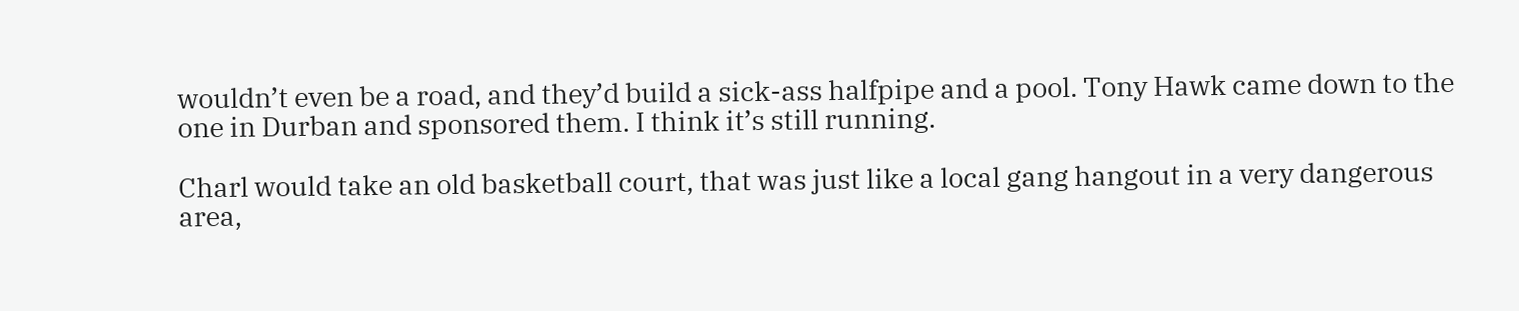wouldn’t even be a road, and they’d build a sick-ass halfpipe and a pool. Tony Hawk came down to the one in Durban and sponsored them. I think it’s still running.

Charl would take an old basketball court, that was just like a local gang hangout in a very dangerous area,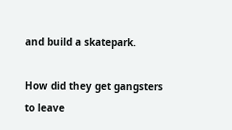and build a skatepark.

How did they get gangsters to leave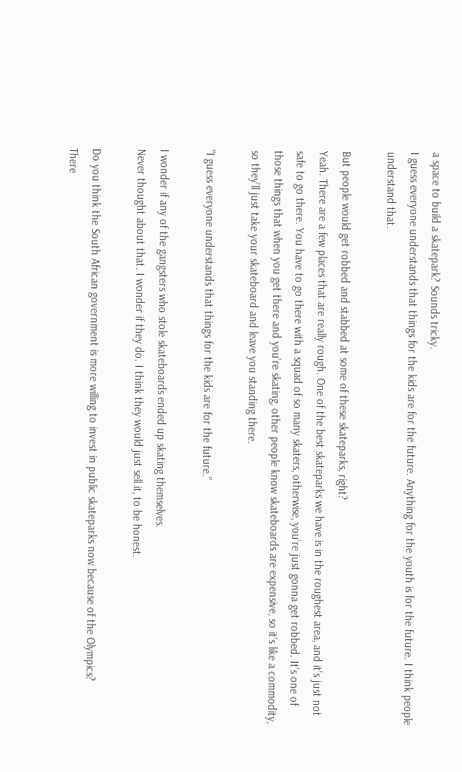a space to build a skatepark? Sounds tricky.
I guess everyone understands that things for the kids are for the future. Anything for the youth is for the future. I think people understand that.

But people would get robbed and stabbed at some of these skateparks, right?
Yeah. There are a few places that are really rough. One of the best skateparks we have is in the roughest area, and it’s just not safe to go there. You have to go there with a squad of so many skaters, otherwise, you’re just gonna get robbed. It’s one of those things that when you get there and you’re skating, other people know skateboards are expensive, so it’s like a commodity, so they’ll just take your skateboard and leave you standing there.

“I guess everyone understands that things for the kids are for the future.”

I wonder if any of the gangsters who stole skateboards ended up skating themselves.
Never thought about that. I wonder if they do. I think they would just sell it, to be honest.

Do you think the South African government is more willing to invest in public skateparks now because of the Olympics?
There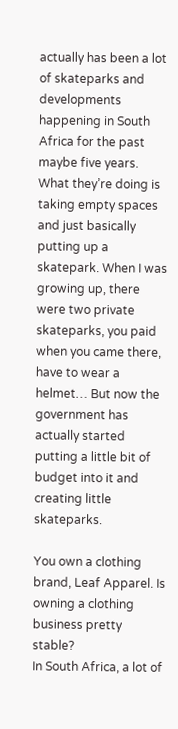actually has been a lot of skateparks and developments happening in South Africa for the past maybe five years. What they’re doing is taking empty spaces and just basically putting up a skatepark. When I was growing up, there were two private skateparks, you paid when you came there, have to wear a helmet… But now the government has actually started putting a little bit of budget into it and creating little skateparks.

You own a clothing brand, Leaf Apparel. Is owning a clothing business pretty stable?
In South Africa, a lot of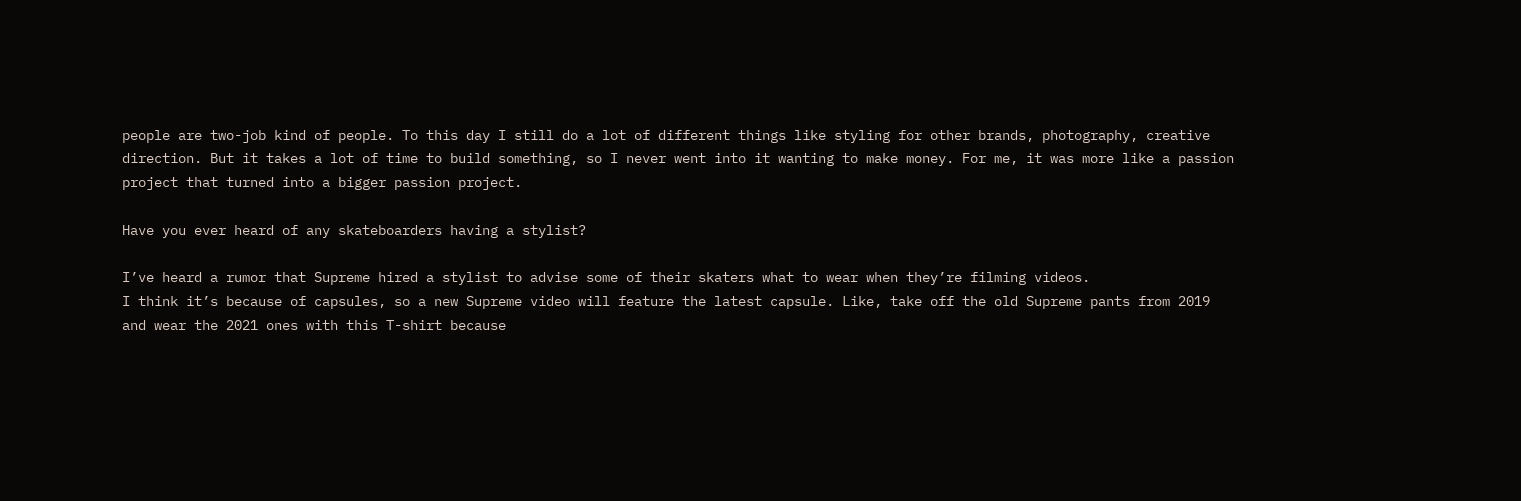people are two-job kind of people. To this day I still do a lot of different things like styling for other brands, photography, creative direction. But it takes a lot of time to build something, so I never went into it wanting to make money. For me, it was more like a passion project that turned into a bigger passion project.

Have you ever heard of any skateboarders having a stylist?

I’ve heard a rumor that Supreme hired a stylist to advise some of their skaters what to wear when they’re filming videos.
I think it’s because of capsules, so a new Supreme video will feature the latest capsule. Like, take off the old Supreme pants from 2019 and wear the 2021 ones with this T-shirt because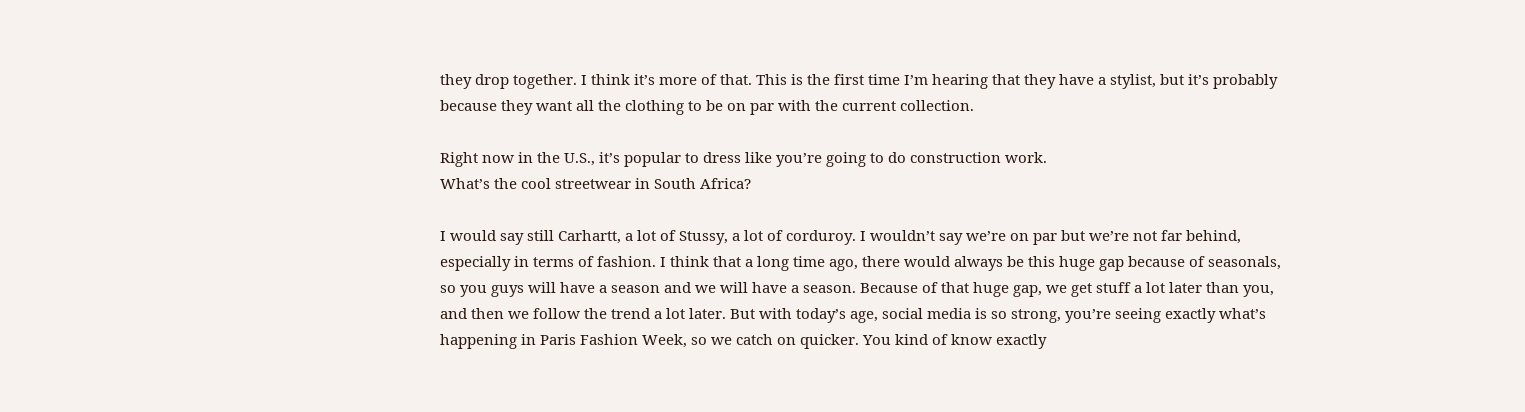they drop together. I think it’s more of that. This is the first time I’m hearing that they have a stylist, but it’s probably because they want all the clothing to be on par with the current collection.

Right now in the U.S., it’s popular to dress like you’re going to do construction work.
What’s the cool streetwear in South Africa?

I would say still Carhartt, a lot of Stussy, a lot of corduroy. I wouldn’t say we’re on par but we’re not far behind, especially in terms of fashion. I think that a long time ago, there would always be this huge gap because of seasonals, so you guys will have a season and we will have a season. Because of that huge gap, we get stuff a lot later than you, and then we follow the trend a lot later. But with today’s age, social media is so strong, you’re seeing exactly what’s happening in Paris Fashion Week, so we catch on quicker. You kind of know exactly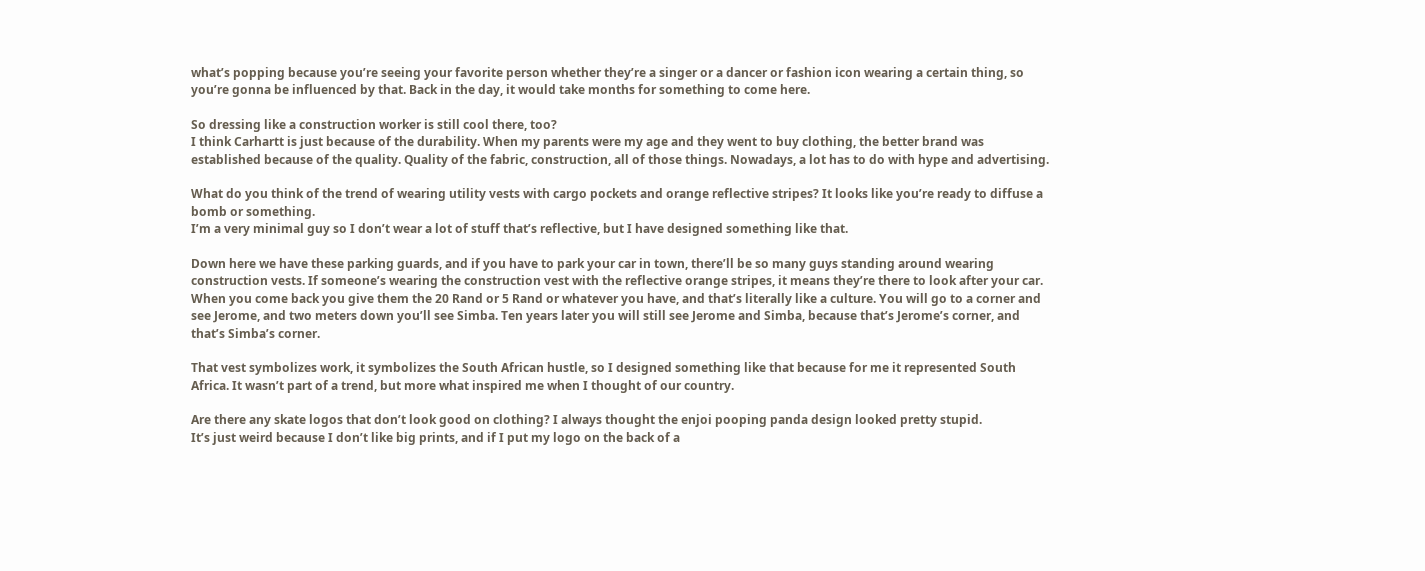what’s popping because you’re seeing your favorite person whether they’re a singer or a dancer or fashion icon wearing a certain thing, so you’re gonna be influenced by that. Back in the day, it would take months for something to come here.

So dressing like a construction worker is still cool there, too?
I think Carhartt is just because of the durability. When my parents were my age and they went to buy clothing, the better brand was established because of the quality. Quality of the fabric, construction, all of those things. Nowadays, a lot has to do with hype and advertising.

What do you think of the trend of wearing utility vests with cargo pockets and orange reflective stripes? It looks like you’re ready to diffuse a bomb or something.
I’m a very minimal guy so I don’t wear a lot of stuff that’s reflective, but I have designed something like that.

Down here we have these parking guards, and if you have to park your car in town, there’ll be so many guys standing around wearing construction vests. If someone’s wearing the construction vest with the reflective orange stripes, it means they’re there to look after your car. When you come back you give them the 20 Rand or 5 Rand or whatever you have, and that’s literally like a culture. You will go to a corner and see Jerome, and two meters down you’ll see Simba. Ten years later you will still see Jerome and Simba, because that’s Jerome’s corner, and that’s Simba’s corner.

That vest symbolizes work, it symbolizes the South African hustle, so I designed something like that because for me it represented South Africa. It wasn’t part of a trend, but more what inspired me when I thought of our country.

Are there any skate logos that don’t look good on clothing? I always thought the enjoi pooping panda design looked pretty stupid.
It’s just weird because I don’t like big prints, and if I put my logo on the back of a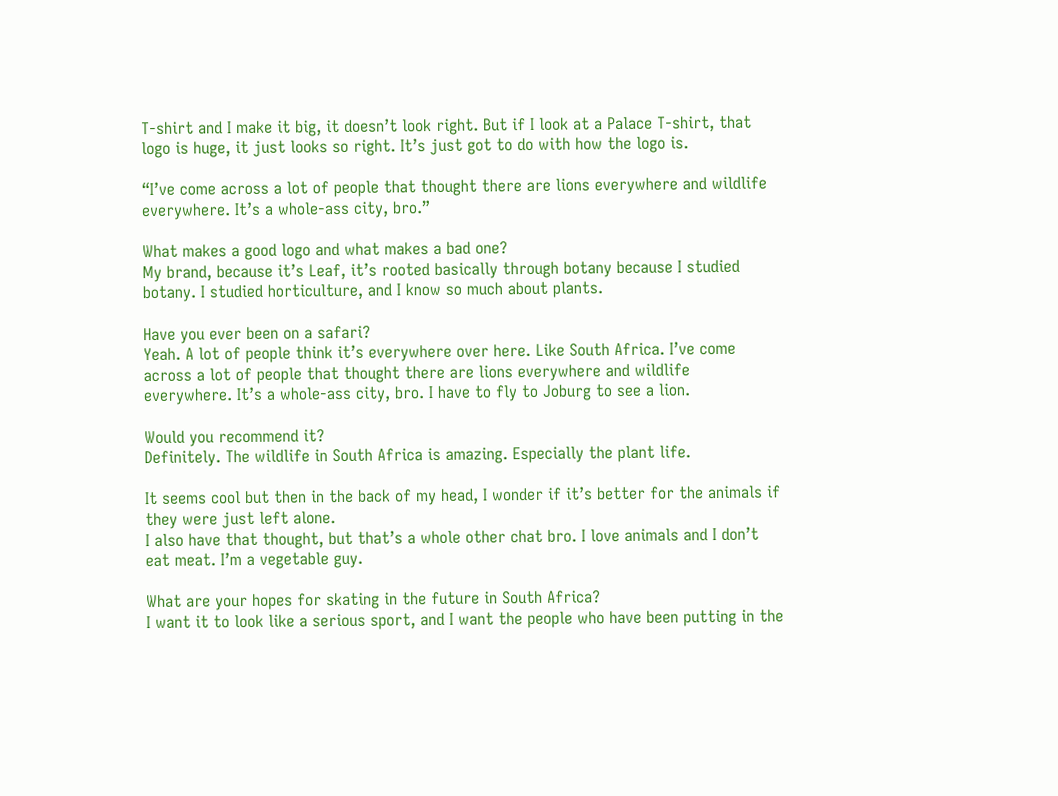T-shirt and I make it big, it doesn’t look right. But if I look at a Palace T-shirt, that logo is huge, it just looks so right. It’s just got to do with how the logo is.

“I’ve come across a lot of people that thought there are lions everywhere and wildlife everywhere. It’s a whole-ass city, bro.”

What makes a good logo and what makes a bad one?
My brand, because it’s Leaf, it’s rooted basically through botany because I studied botany. I studied horticulture, and I know so much about plants.

Have you ever been on a safari?
Yeah. A lot of people think it’s everywhere over here. Like South Africa. I’ve come across a lot of people that thought there are lions everywhere and wildlife everywhere. It’s a whole-ass city, bro. I have to fly to Joburg to see a lion.

Would you recommend it?
Definitely. The wildlife in South Africa is amazing. Especially the plant life.

It seems cool but then in the back of my head, I wonder if it’s better for the animals if they were just left alone.
I also have that thought, but that’s a whole other chat bro. I love animals and I don’t eat meat. I’m a vegetable guy.

What are your hopes for skating in the future in South Africa?
I want it to look like a serious sport, and I want the people who have been putting in the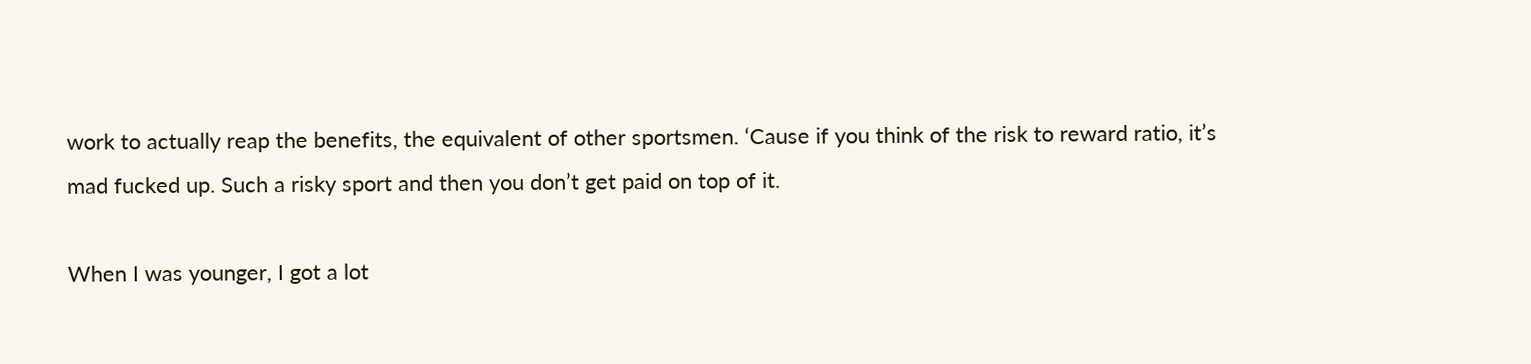work to actually reap the benefits, the equivalent of other sportsmen. ‘Cause if you think of the risk to reward ratio, it’s mad fucked up. Such a risky sport and then you don’t get paid on top of it.

When I was younger, I got a lot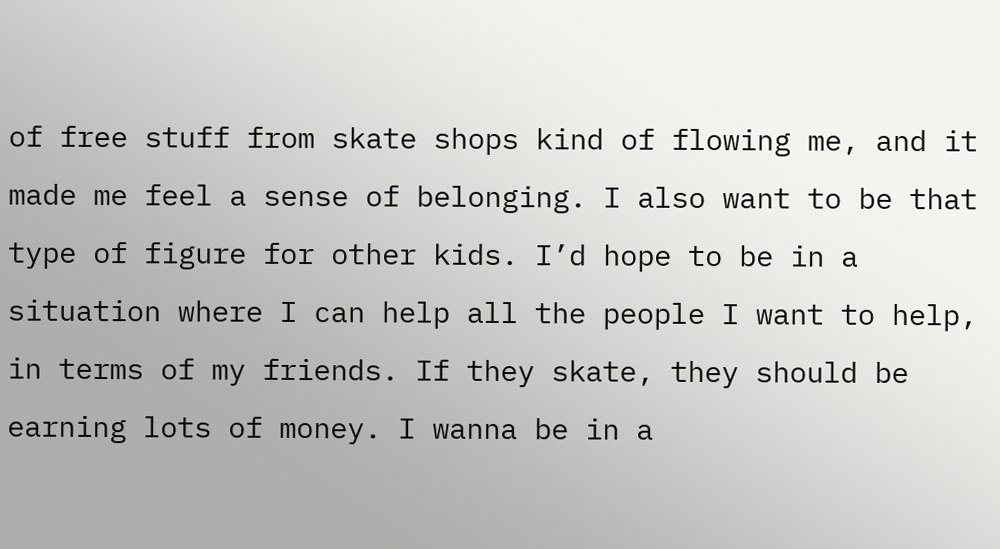of free stuff from skate shops kind of flowing me, and it made me feel a sense of belonging. I also want to be that type of figure for other kids. I’d hope to be in a situation where I can help all the people I want to help, in terms of my friends. If they skate, they should be earning lots of money. I wanna be in a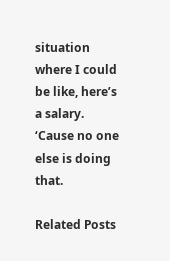situation where I could be like, here’s a salary. ‘Cause no one else is doing that.

Related Posts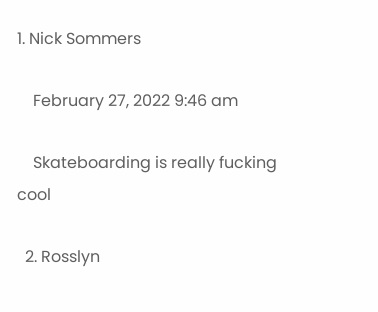1. Nick Sommers

    February 27, 2022 9:46 am

    Skateboarding is really fucking cool

  2. Rosslyn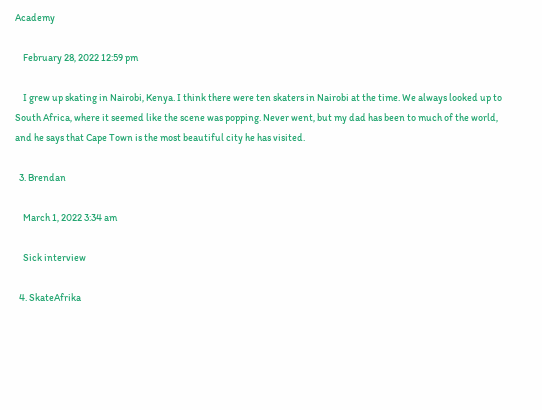Academy

    February 28, 2022 12:59 pm

    I grew up skating in Nairobi, Kenya. I think there were ten skaters in Nairobi at the time. We always looked up to South Africa, where it seemed like the scene was popping. Never went, but my dad has been to much of the world, and he says that Cape Town is the most beautiful city he has visited.

  3. Brendan

    March 1, 2022 3:34 am

    Sick interview

  4. SkateAfrika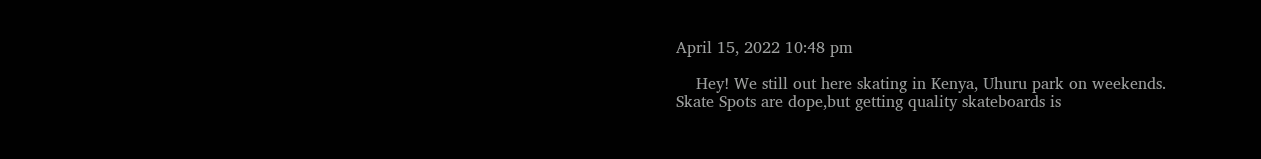April 15, 2022 10:48 pm

    Hey! We still out here skating in Kenya, Uhuru park on weekends. Skate Spots are dope,but getting quality skateboards is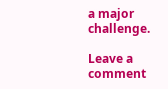a major challenge.

Leave a comment